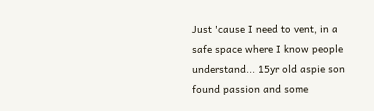Just 'cause I need to vent, in a safe space where I know people understand... 15yr old aspie son found passion and some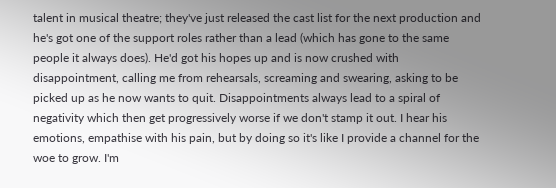talent in musical theatre; they've just released the cast list for the next production and he's got one of the support roles rather than a lead (which has gone to the same people it always does). He'd got his hopes up and is now crushed with disappointment, calling me from rehearsals, screaming and swearing, asking to be picked up as he now wants to quit. Disappointments always lead to a spiral of negativity which then get progressively worse if we don't stamp it out. I hear his emotions, empathise with his pain, but by doing so it's like I provide a channel for the woe to grow. I'm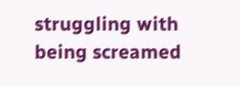struggling with being screamed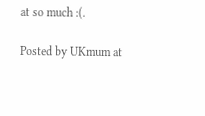at so much :(.

Posted by UKmum at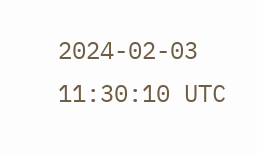2024-02-03 11:30:10 UTC